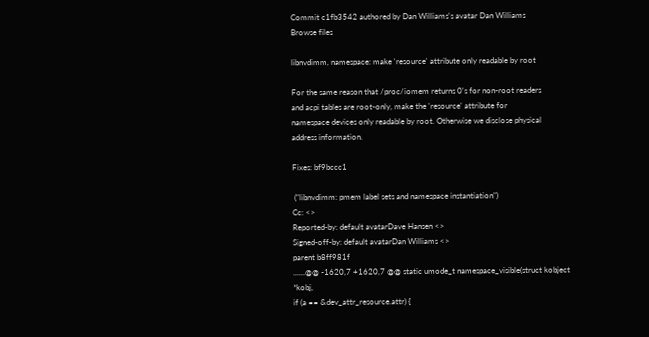Commit c1fb3542 authored by Dan Williams's avatar Dan Williams
Browse files

libnvdimm, namespace: make 'resource' attribute only readable by root

For the same reason that /proc/iomem returns 0's for non-root readers
and acpi tables are root-only, make the 'resource' attribute for
namespace devices only readable by root. Otherwise we disclose physical
address information.

Fixes: bf9bccc1

 ("libnvdimm: pmem label sets and namespace instantiation")
Cc: <>
Reported-by: default avatarDave Hansen <>
Signed-off-by: default avatarDan Williams <>
parent b8ff981f
......@@ -1620,7 +1620,7 @@ static umode_t namespace_visible(struct kobject *kobj,
if (a == &dev_attr_resource.attr) {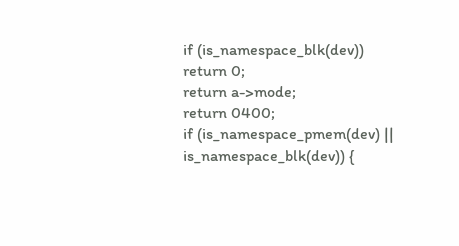if (is_namespace_blk(dev))
return 0;
return a->mode;
return 0400;
if (is_namespace_pmem(dev) || is_namespace_blk(dev)) {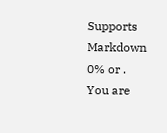Supports Markdown
0% or .
You are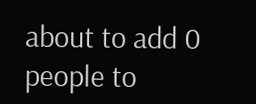about to add 0 people to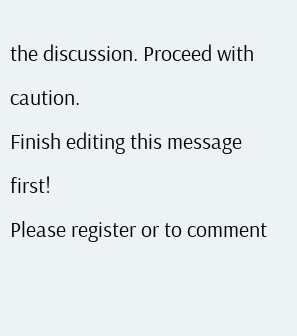the discussion. Proceed with caution.
Finish editing this message first!
Please register or to comment